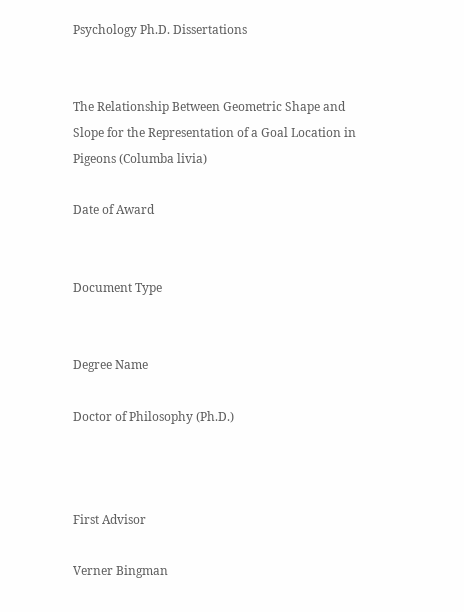Psychology Ph.D. Dissertations


The Relationship Between Geometric Shape and Slope for the Representation of a Goal Location in Pigeons (Columba livia)

Date of Award


Document Type


Degree Name

Doctor of Philosophy (Ph.D.)



First Advisor

Verner Bingman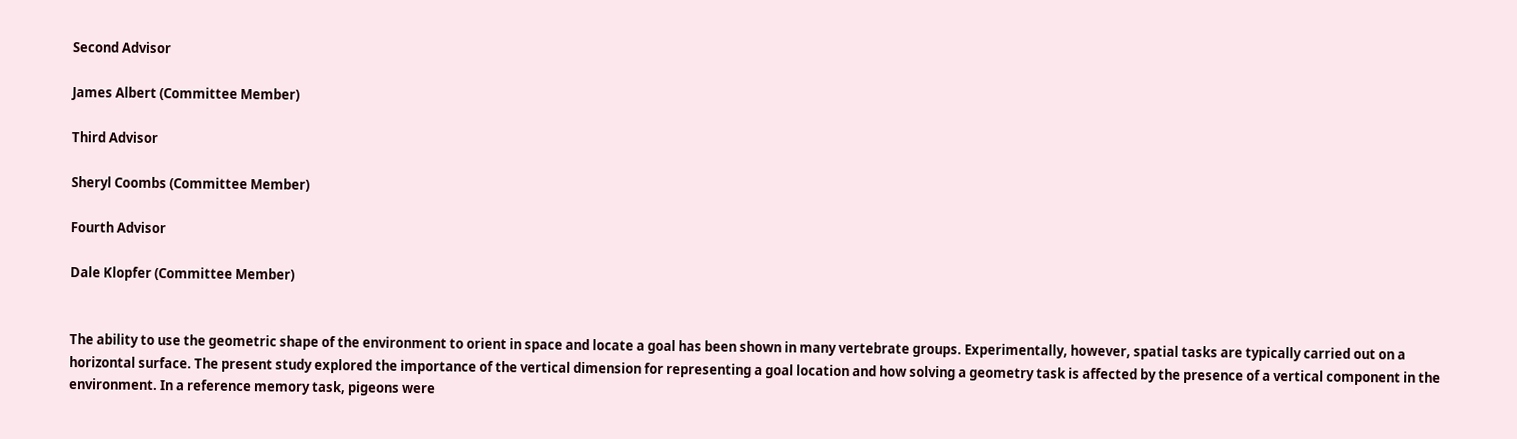Second Advisor

James Albert (Committee Member)

Third Advisor

Sheryl Coombs (Committee Member)

Fourth Advisor

Dale Klopfer (Committee Member)


The ability to use the geometric shape of the environment to orient in space and locate a goal has been shown in many vertebrate groups. Experimentally, however, spatial tasks are typically carried out on a horizontal surface. The present study explored the importance of the vertical dimension for representing a goal location and how solving a geometry task is affected by the presence of a vertical component in the environment. In a reference memory task, pigeons were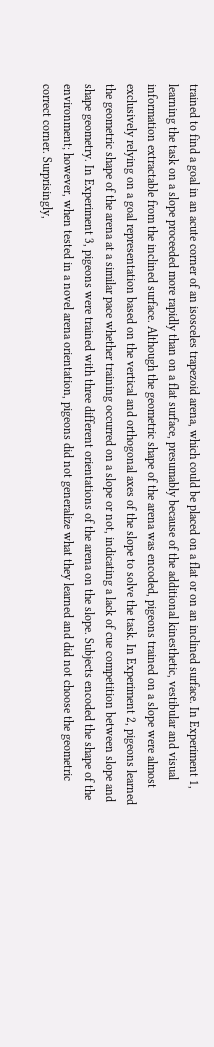trained to find a goal in an acute corner of an isosceles trapezoid arena, which could be placed on a flat or on an inclined surface. In Experiment 1, learning the task on a slope proceeded more rapidly than on a flat surface, presumably because of the additional kinesthetic, vestibular and visual information extractable from the inclined surface. Although the geometric shape of the arena was encoded, pigeons trained on a slope were almost exclusively relying on a goal representation based on the vertical and orthogonal axes of the slope to solve the task. In Experiment 2, pigeons learned the geometric shape of the arena at a similar pace whether training occurred on a slope or not, indicating a lack of cue competition between slope and shape geometry. In Experiment 3, pigeons were trained with three different orientations of the arena on the slope. Subjects encoded the shape of the environment; however, when tested in a novel arena orientation, pigeons did not generalize what they learned and did not choose the geometric correct corner. Surprisingly,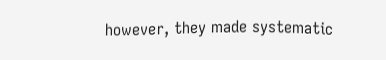however, they made systematic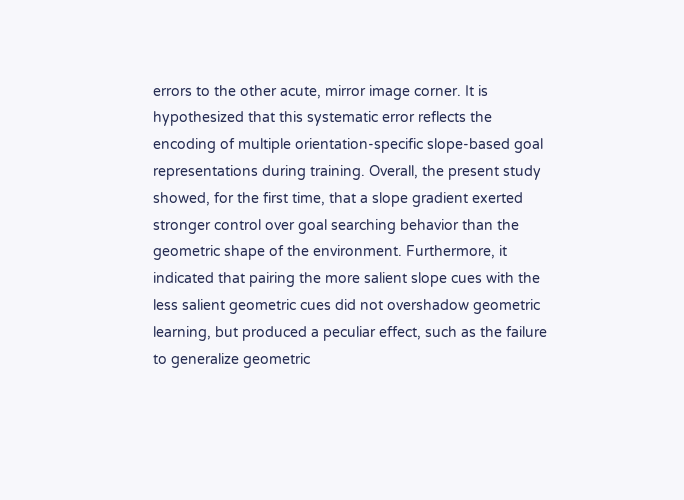errors to the other acute, mirror image corner. It is hypothesized that this systematic error reflects the encoding of multiple orientation-specific slope-based goal representations during training. Overall, the present study showed, for the first time, that a slope gradient exerted stronger control over goal searching behavior than the geometric shape of the environment. Furthermore, it indicated that pairing the more salient slope cues with the less salient geometric cues did not overshadow geometric learning, but produced a peculiar effect, such as the failure to generalize geometric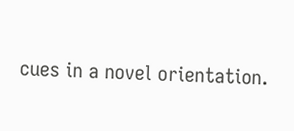cues in a novel orientation.